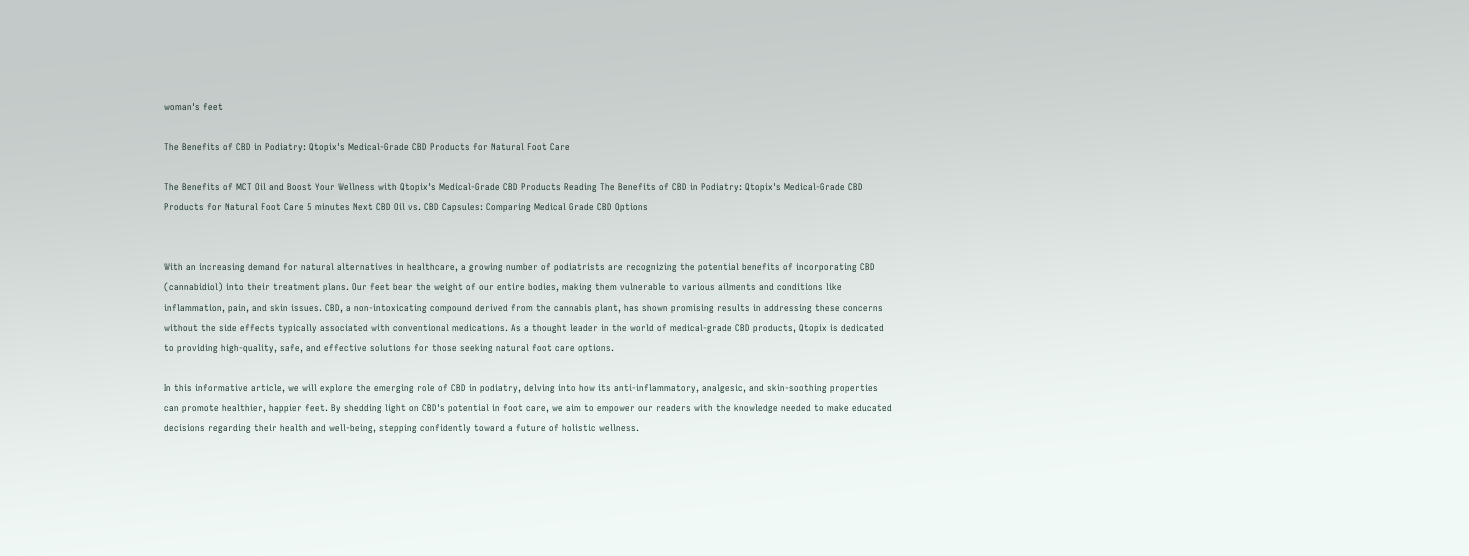woman's feet

The Benefits of CBD in Podiatry: Qtopix's Medical-Grade CBD Products for Natural Foot Care

The Benefits of MCT Oil and Boost Your Wellness with Qtopix's Medical-Grade CBD Products Reading The Benefits of CBD in Podiatry: Qtopix's Medical-Grade CBD Products for Natural Foot Care 5 minutes Next CBD Oil vs. CBD Capsules: Comparing Medical Grade CBD Options


With an increasing demand for natural alternatives in healthcare, a growing number of podiatrists are recognizing the potential benefits of incorporating CBD (cannabidiol) into their treatment plans. Our feet bear the weight of our entire bodies, making them vulnerable to various ailments and conditions like inflammation, pain, and skin issues. CBD, a non-intoxicating compound derived from the cannabis plant, has shown promising results in addressing these concerns without the side effects typically associated with conventional medications. As a thought leader in the world of medical-grade CBD products, Qtopix is dedicated to providing high-quality, safe, and effective solutions for those seeking natural foot care options.

In this informative article, we will explore the emerging role of CBD in podiatry, delving into how its anti-inflammatory, analgesic, and skin-soothing properties can promote healthier, happier feet. By shedding light on CBD's potential in foot care, we aim to empower our readers with the knowledge needed to make educated decisions regarding their health and well-being, stepping confidently toward a future of holistic wellness.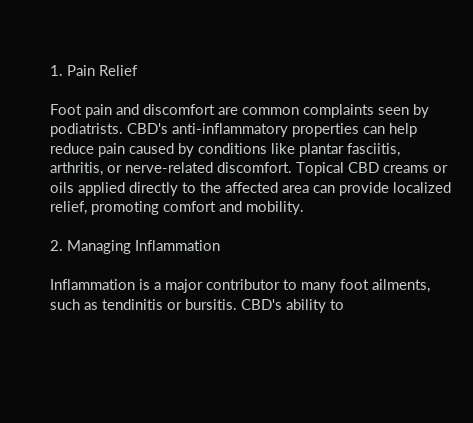1. Pain Relief

Foot pain and discomfort are common complaints seen by podiatrists. CBD's anti-inflammatory properties can help reduce pain caused by conditions like plantar fasciitis, arthritis, or nerve-related discomfort. Topical CBD creams or oils applied directly to the affected area can provide localized relief, promoting comfort and mobility.

2. Managing Inflammation

Inflammation is a major contributor to many foot ailments, such as tendinitis or bursitis. CBD's ability to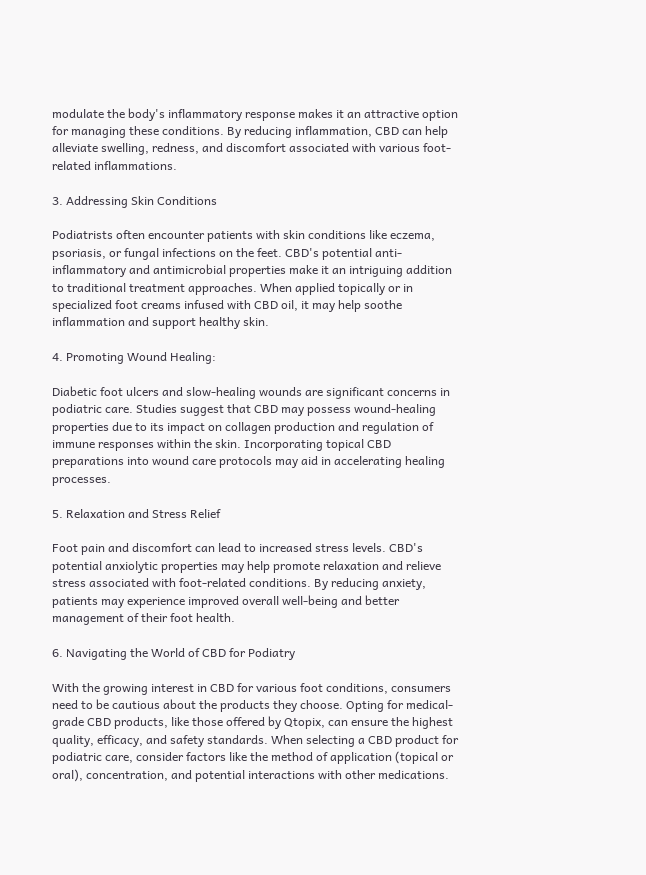modulate the body's inflammatory response makes it an attractive option for managing these conditions. By reducing inflammation, CBD can help alleviate swelling, redness, and discomfort associated with various foot-related inflammations.

3. Addressing Skin Conditions

Podiatrists often encounter patients with skin conditions like eczema, psoriasis, or fungal infections on the feet. CBD's potential anti-inflammatory and antimicrobial properties make it an intriguing addition to traditional treatment approaches. When applied topically or in specialized foot creams infused with CBD oil, it may help soothe inflammation and support healthy skin.

4. Promoting Wound Healing:

Diabetic foot ulcers and slow-healing wounds are significant concerns in podiatric care. Studies suggest that CBD may possess wound-healing properties due to its impact on collagen production and regulation of immune responses within the skin. Incorporating topical CBD preparations into wound care protocols may aid in accelerating healing processes.

5. Relaxation and Stress Relief

Foot pain and discomfort can lead to increased stress levels. CBD's potential anxiolytic properties may help promote relaxation and relieve stress associated with foot-related conditions. By reducing anxiety, patients may experience improved overall well-being and better management of their foot health.

6. Navigating the World of CBD for Podiatry

With the growing interest in CBD for various foot conditions, consumers need to be cautious about the products they choose. Opting for medical-grade CBD products, like those offered by Qtopix, can ensure the highest quality, efficacy, and safety standards. When selecting a CBD product for podiatric care, consider factors like the method of application (topical or oral), concentration, and potential interactions with other medications.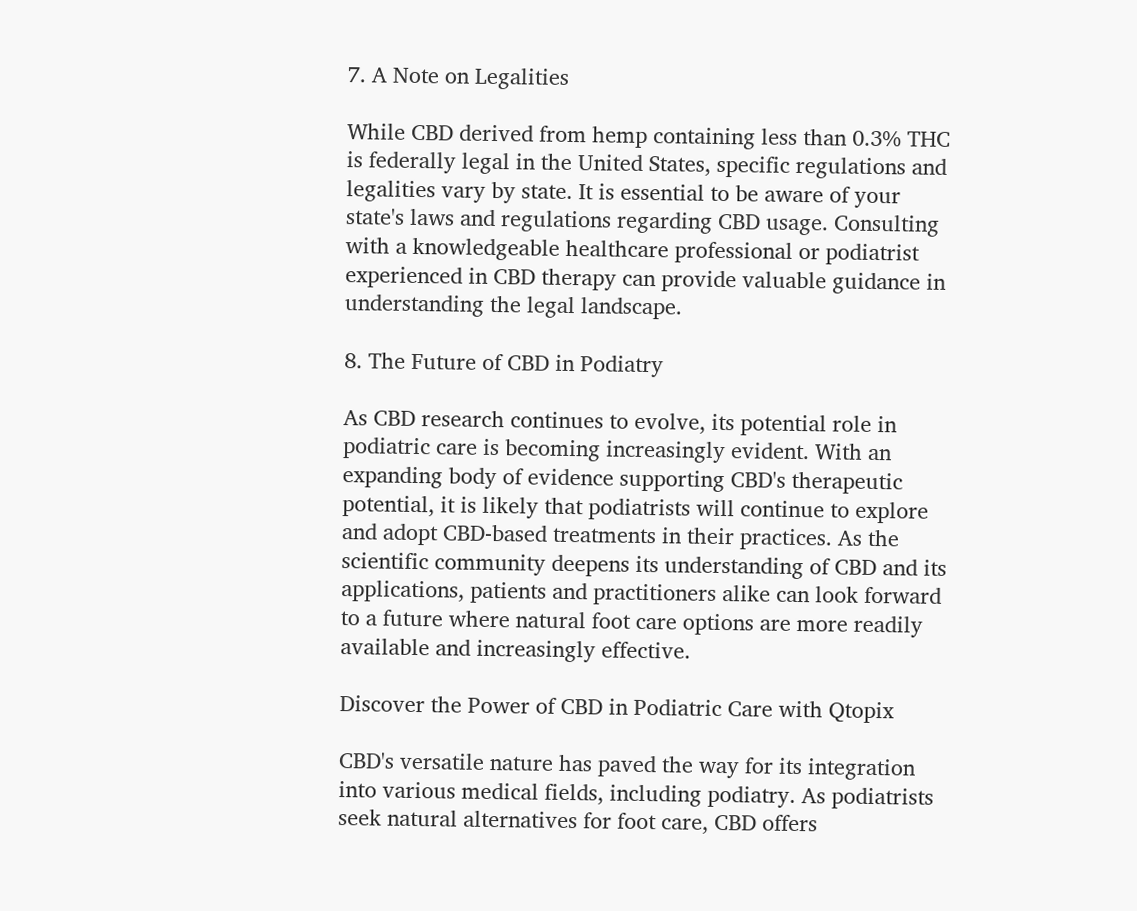7. A Note on Legalities

While CBD derived from hemp containing less than 0.3% THC is federally legal in the United States, specific regulations and legalities vary by state. It is essential to be aware of your state's laws and regulations regarding CBD usage. Consulting with a knowledgeable healthcare professional or podiatrist experienced in CBD therapy can provide valuable guidance in understanding the legal landscape.

8. The Future of CBD in Podiatry

As CBD research continues to evolve, its potential role in podiatric care is becoming increasingly evident. With an expanding body of evidence supporting CBD's therapeutic potential, it is likely that podiatrists will continue to explore and adopt CBD-based treatments in their practices. As the scientific community deepens its understanding of CBD and its applications, patients and practitioners alike can look forward to a future where natural foot care options are more readily available and increasingly effective.

Discover the Power of CBD in Podiatric Care with Qtopix

CBD's versatile nature has paved the way for its integration into various medical fields, including podiatry. As podiatrists seek natural alternatives for foot care, CBD offers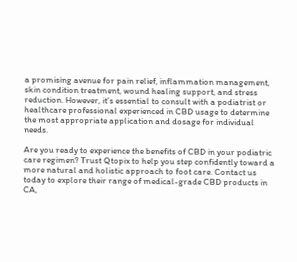a promising avenue for pain relief, inflammation management, skin condition treatment, wound healing support, and stress reduction. However, it's essential to consult with a podiatrist or healthcare professional experienced in CBD usage to determine the most appropriate application and dosage for individual needs.

Are you ready to experience the benefits of CBD in your podiatric care regimen? Trust Qtopix to help you step confidently toward a more natural and holistic approach to foot care. Contact us today to explore their range of medical-grade CBD products in CA,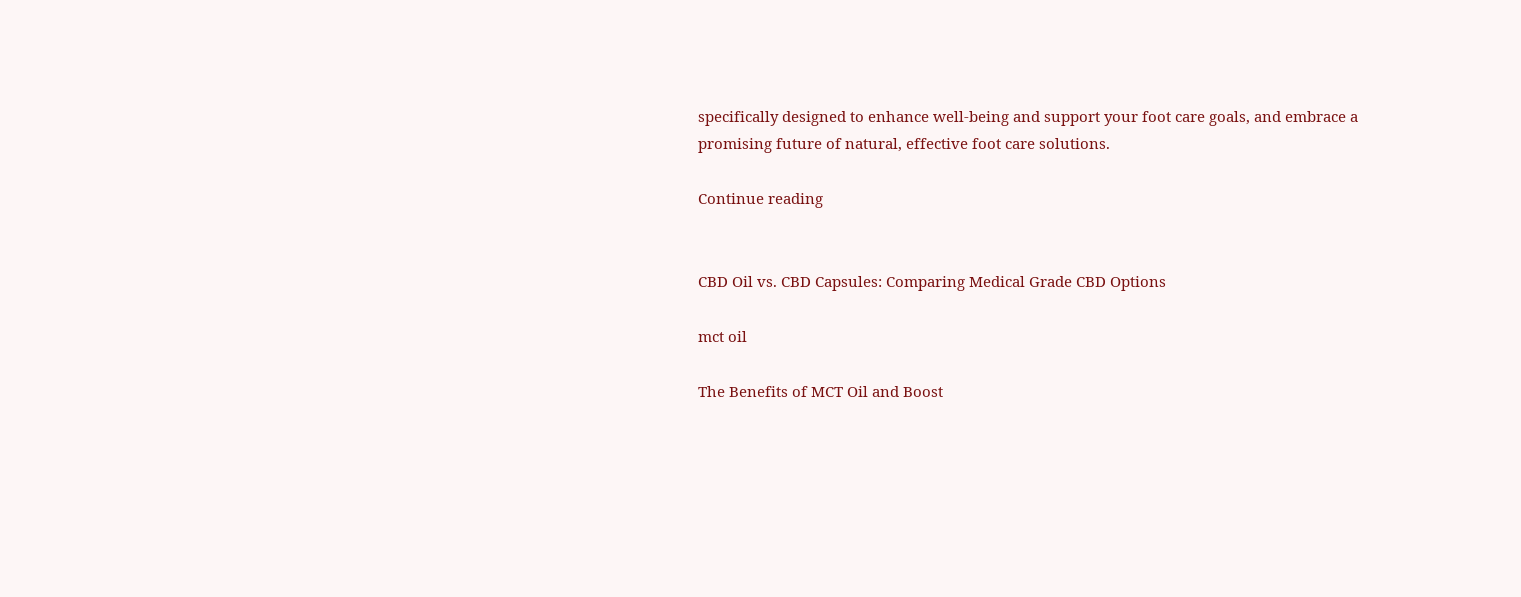specifically designed to enhance well-being and support your foot care goals, and embrace a promising future of natural, effective foot care solutions.

Continue reading


CBD Oil vs. CBD Capsules: Comparing Medical Grade CBD Options

mct oil

The Benefits of MCT Oil and Boost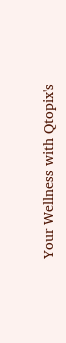Your Wellness with Qtopix's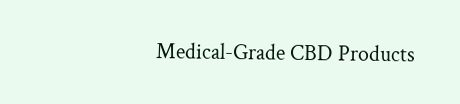Medical-Grade CBD Products